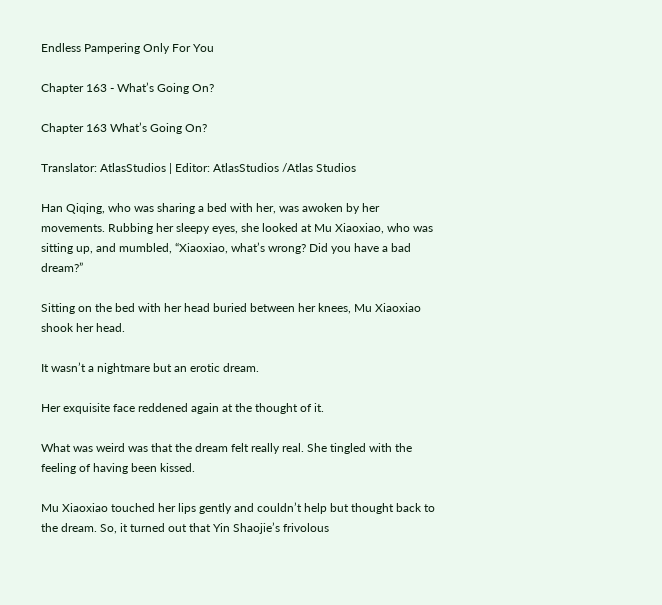Endless Pampering Only For You

Chapter 163 - What’s Going On?

Chapter 163 What’s Going On?

Translator: AtlasStudios | Editor: AtlasStudios /Atlas Studios

Han Qiqing, who was sharing a bed with her, was awoken by her movements. Rubbing her sleepy eyes, she looked at Mu Xiaoxiao, who was sitting up, and mumbled, “Xiaoxiao, what’s wrong? Did you have a bad dream?”

Sitting on the bed with her head buried between her knees, Mu Xiaoxiao shook her head.

It wasn’t a nightmare but an erotic dream.

Her exquisite face reddened again at the thought of it.

What was weird was that the dream felt really real. She tingled with the feeling of having been kissed.

Mu Xiaoxiao touched her lips gently and couldn’t help but thought back to the dream. So, it turned out that Yin Shaojie’s frivolous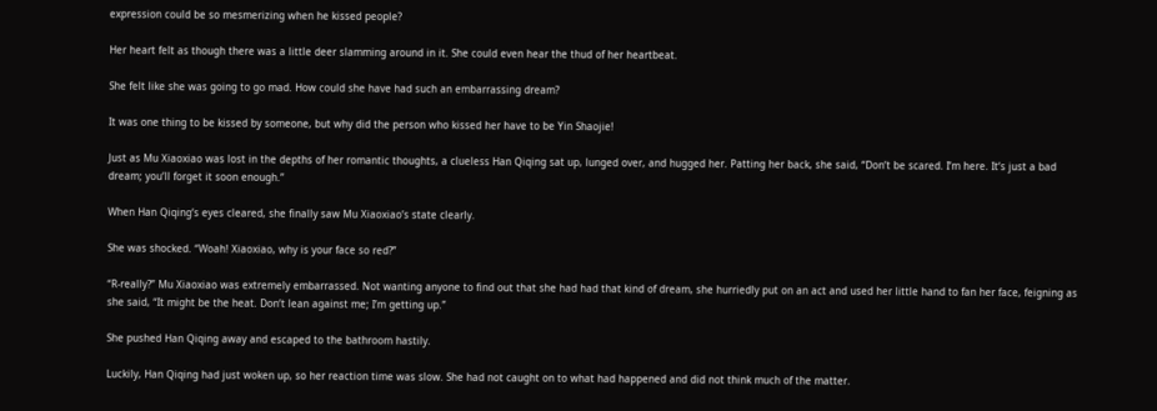expression could be so mesmerizing when he kissed people?

Her heart felt as though there was a little deer slamming around in it. She could even hear the thud of her heartbeat.

She felt like she was going to go mad. How could she have had such an embarrassing dream?

It was one thing to be kissed by someone, but why did the person who kissed her have to be Yin Shaojie!

Just as Mu Xiaoxiao was lost in the depths of her romantic thoughts, a clueless Han Qiqing sat up, lunged over, and hugged her. Patting her back, she said, “Don’t be scared. I’m here. It’s just a bad dream; you’ll forget it soon enough.”

When Han Qiqing’s eyes cleared, she finally saw Mu Xiaoxiao’s state clearly.

She was shocked. “Woah! Xiaoxiao, why is your face so red?”

“R-really?” Mu Xiaoxiao was extremely embarrassed. Not wanting anyone to find out that she had had that kind of dream, she hurriedly put on an act and used her little hand to fan her face, feigning as she said, “It might be the heat. Don’t lean against me; I’m getting up.”

She pushed Han Qiqing away and escaped to the bathroom hastily.

Luckily, Han Qiqing had just woken up, so her reaction time was slow. She had not caught on to what had happened and did not think much of the matter.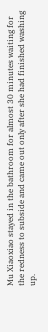Mu Xiaoxiao stayed in the bathroom for almost 30 minutes waiting for the redness to subside and came out only after she had finished washing up.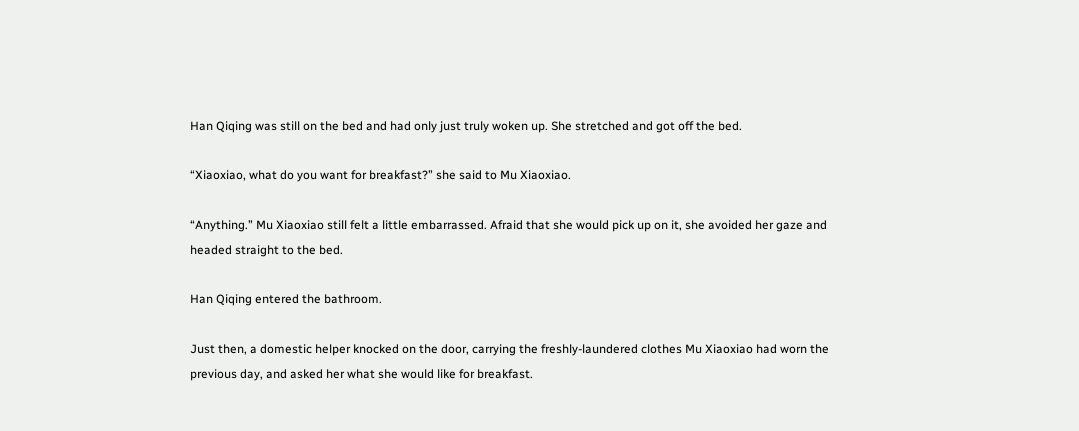Han Qiqing was still on the bed and had only just truly woken up. She stretched and got off the bed.

“Xiaoxiao, what do you want for breakfast?” she said to Mu Xiaoxiao.

“Anything.” Mu Xiaoxiao still felt a little embarrassed. Afraid that she would pick up on it, she avoided her gaze and headed straight to the bed.

Han Qiqing entered the bathroom.

Just then, a domestic helper knocked on the door, carrying the freshly-laundered clothes Mu Xiaoxiao had worn the previous day, and asked her what she would like for breakfast.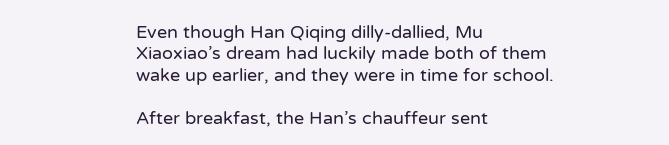Even though Han Qiqing dilly-dallied, Mu Xiaoxiao’s dream had luckily made both of them wake up earlier, and they were in time for school.

After breakfast, the Han’s chauffeur sent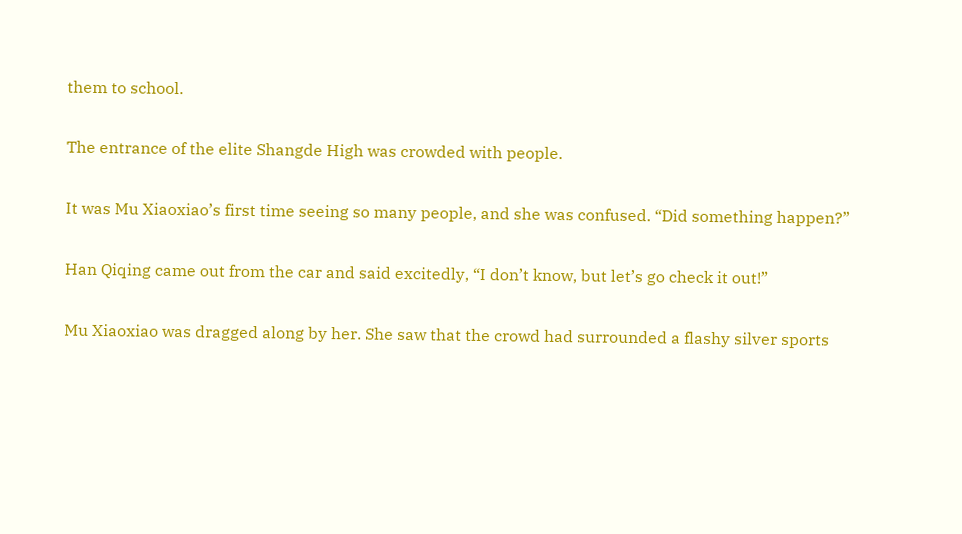them to school.

The entrance of the elite Shangde High was crowded with people.

It was Mu Xiaoxiao’s first time seeing so many people, and she was confused. “Did something happen?”

Han Qiqing came out from the car and said excitedly, “I don’t know, but let’s go check it out!”

Mu Xiaoxiao was dragged along by her. She saw that the crowd had surrounded a flashy silver sports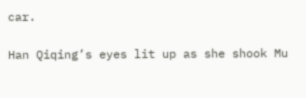car.

Han Qiqing’s eyes lit up as she shook Mu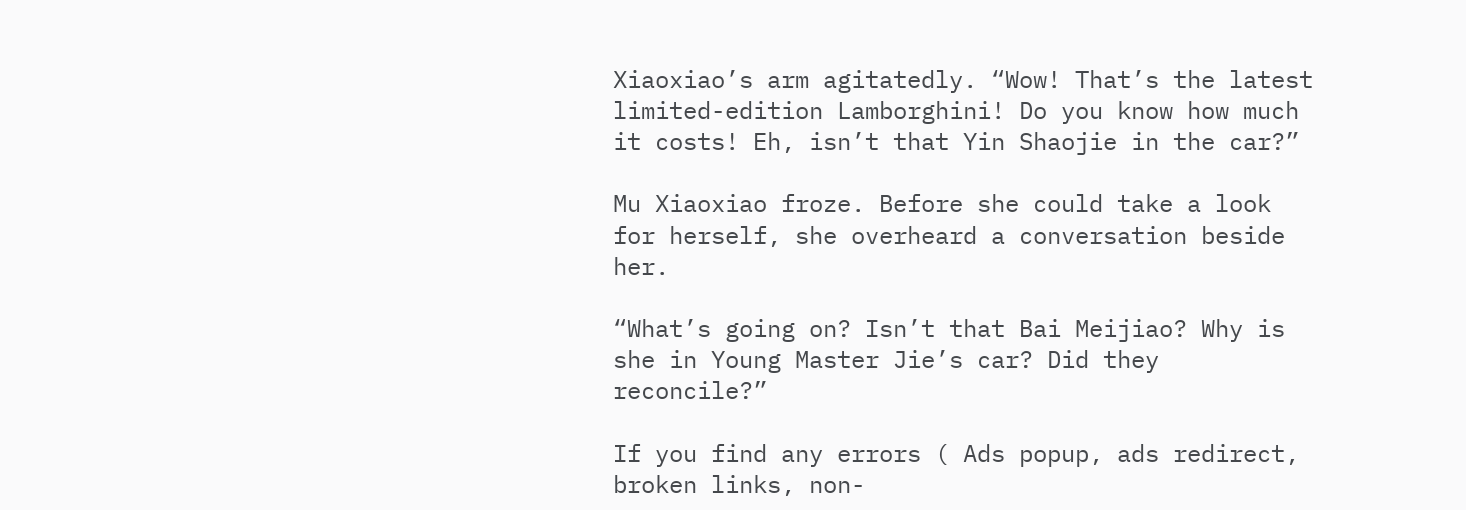Xiaoxiao’s arm agitatedly. “Wow! That’s the latest limited-edition Lamborghini! Do you know how much it costs! Eh, isn’t that Yin Shaojie in the car?”

Mu Xiaoxiao froze. Before she could take a look for herself, she overheard a conversation beside her.

“What’s going on? Isn’t that Bai Meijiao? Why is she in Young Master Jie’s car? Did they reconcile?”

If you find any errors ( Ads popup, ads redirect, broken links, non-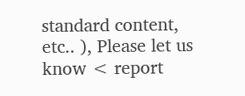standard content, etc.. ), Please let us know < report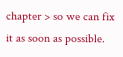chapter > so we can fix it as soon as possible.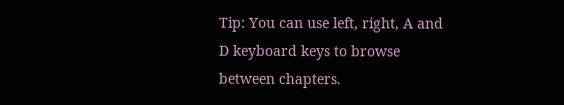Tip: You can use left, right, A and D keyboard keys to browse between chapters.